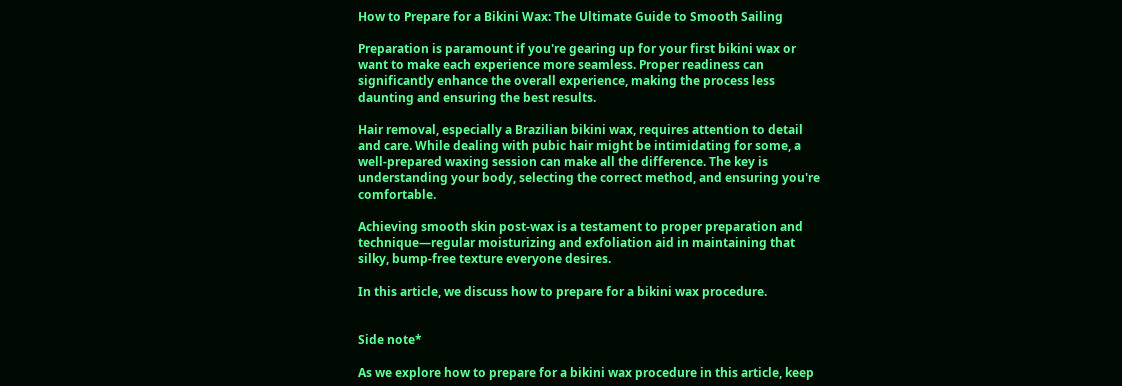How to Prepare for a Bikini Wax: The Ultimate Guide to Smooth Sailing

Preparation is paramount if you're gearing up for your first bikini wax or want to make each experience more seamless. Proper readiness can significantly enhance the overall experience, making the process less daunting and ensuring the best results.

Hair removal, especially a Brazilian bikini wax, requires attention to detail and care. While dealing with pubic hair might be intimidating for some, a well-prepared waxing session can make all the difference. The key is understanding your body, selecting the correct method, and ensuring you're comfortable.

Achieving smooth skin post-wax is a testament to proper preparation and technique—regular moisturizing and exfoliation aid in maintaining that silky, bump-free texture everyone desires.

In this article, we discuss how to prepare for a bikini wax procedure.


Side note*

As we explore how to prepare for a bikini wax procedure in this article, keep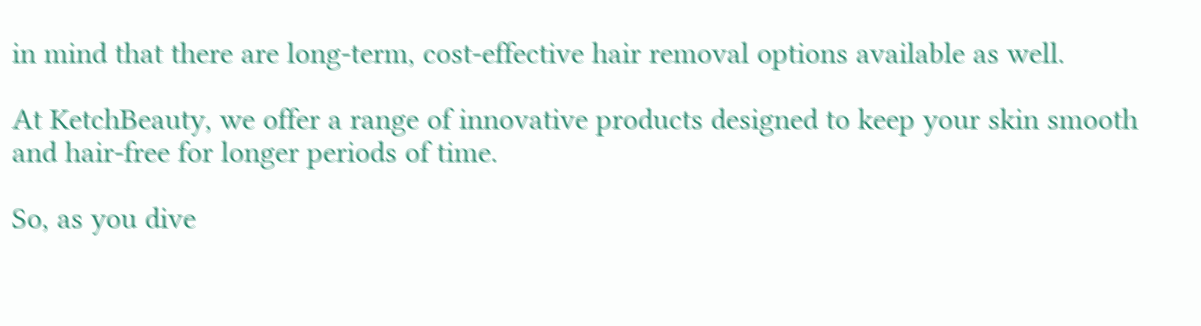in mind that there are long-term, cost-effective hair removal options available as well.

At KetchBeauty, we offer a range of innovative products designed to keep your skin smooth and hair-free for longer periods of time.

So, as you dive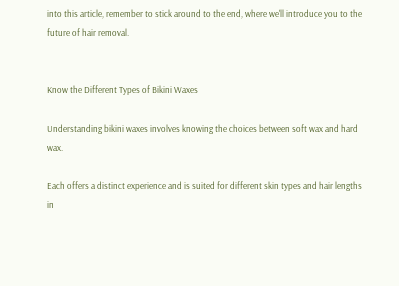into this article, remember to stick around to the end, where we'll introduce you to the future of hair removal.


Know the Different Types of Bikini Waxes

Understanding bikini waxes involves knowing the choices between soft wax and hard wax.

Each offers a distinct experience and is suited for different skin types and hair lengths in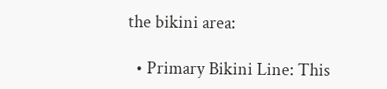the bikini area:

  • Primary Bikini Line: This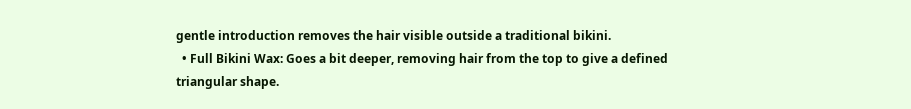gentle introduction removes the hair visible outside a traditional bikini.
  • Full Bikini Wax: Goes a bit deeper, removing hair from the top to give a defined triangular shape.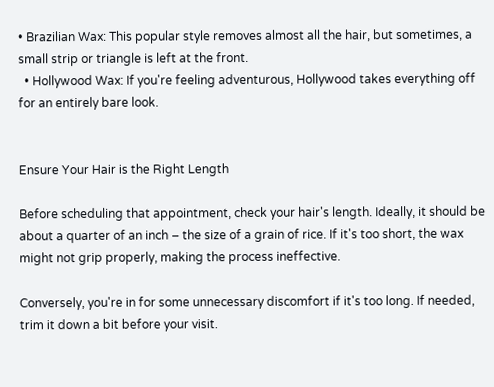• Brazilian Wax: This popular style removes almost all the hair, but sometimes, a small strip or triangle is left at the front.
  • Hollywood Wax: If you're feeling adventurous, Hollywood takes everything off for an entirely bare look.


Ensure Your Hair is the Right Length

Before scheduling that appointment, check your hair's length. Ideally, it should be about a quarter of an inch – the size of a grain of rice. If it's too short, the wax might not grip properly, making the process ineffective.

Conversely, you're in for some unnecessary discomfort if it's too long. If needed, trim it down a bit before your visit.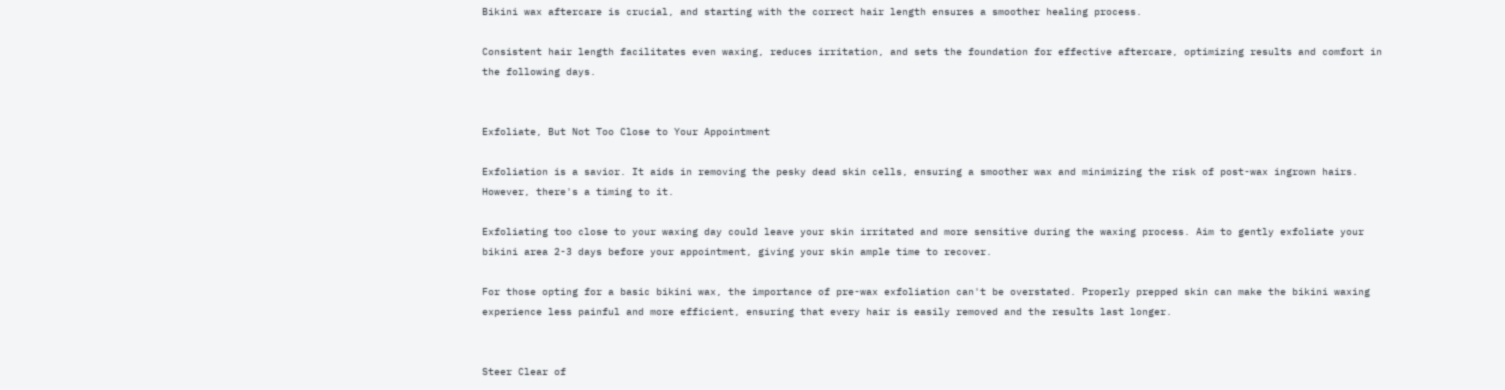Bikini wax aftercare is crucial, and starting with the correct hair length ensures a smoother healing process.

Consistent hair length facilitates even waxing, reduces irritation, and sets the foundation for effective aftercare, optimizing results and comfort in the following days.


Exfoliate, But Not Too Close to Your Appointment

Exfoliation is a savior. It aids in removing the pesky dead skin cells, ensuring a smoother wax and minimizing the risk of post-wax ingrown hairs. However, there's a timing to it.

Exfoliating too close to your waxing day could leave your skin irritated and more sensitive during the waxing process. Aim to gently exfoliate your bikini area 2-3 days before your appointment, giving your skin ample time to recover.

For those opting for a basic bikini wax, the importance of pre-wax exfoliation can't be overstated. Properly prepped skin can make the bikini waxing experience less painful and more efficient, ensuring that every hair is easily removed and the results last longer.


Steer Clear of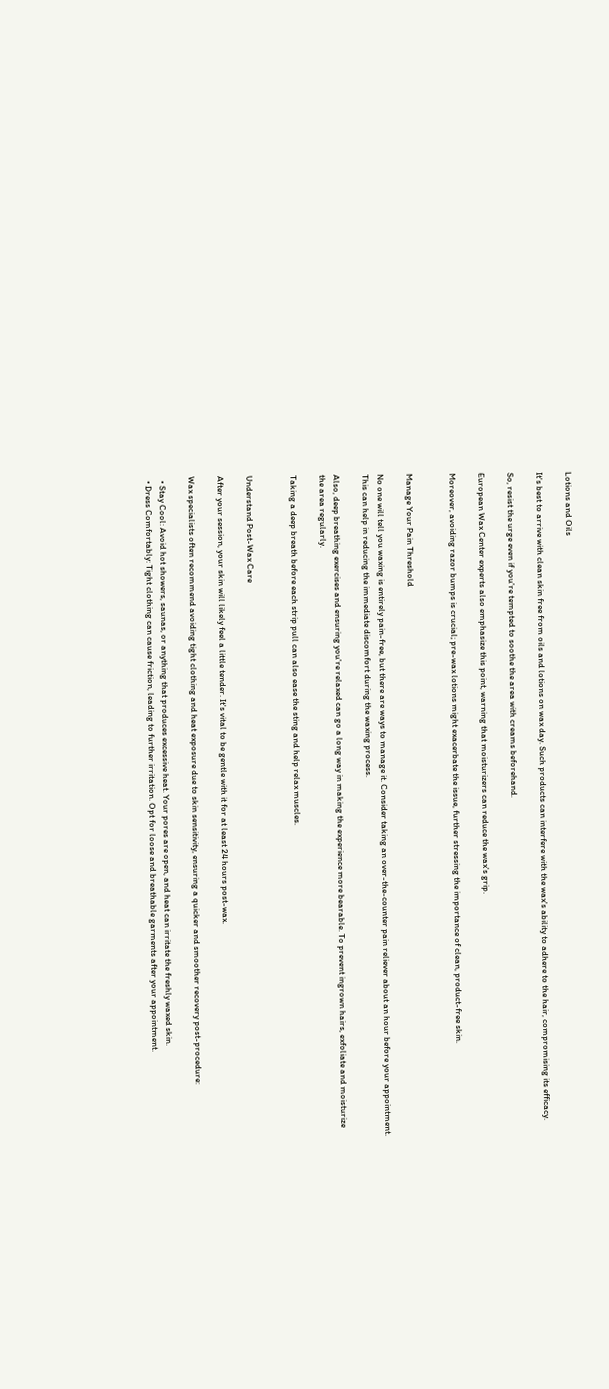Lotions and Oils

It's best to arrive with clean skin free from oils and lotions on wax day. Such products can interfere with the wax's ability to adhere to the hair, compromising its efficacy.

So, resist the urge even if you're tempted to soothe the area with creams beforehand.

European Wax Center experts also emphasize this point, warning that moisturizers can reduce the wax's grip.

Moreover, avoiding razor bumps is crucial; pre-wax lotions might exacerbate the issue, further stressing the importance of clean, product-free skin.


Manage Your Pain Threshold

No one will tell you waxing is entirely pain-free, but there are ways to manage it. Consider taking an over-the-counter pain reliever about an hour before your appointment. This can help in reducing the immediate discomfort during the waxing process.

Also, deep breathing exercises and ensuring you're relaxed can go a long way in making the experience more bearable. To prevent ingrown hairs, exfoliate and moisturize the area regularly.

Taking a deep breath before each strip pull can also ease the sting and help relax muscles.


Understand Post-Wax Care

After your session, your skin will likely feel a little tender. It's vital to be gentle with it for at least 24 hours post-wax.

Wax specialists often recommend avoiding tight clothing and heat exposure due to skin sensitivity, ensuring a quicker and smoother recovery post-procedure:

  • Stay Cool: Avoid hot showers, saunas, or anything that produces excessive heat. Your pores are open, and heat can irritate the freshly waxed skin.
  • Dress Comfortably: Tight clothing can cause friction, leading to further irritation. Opt for loose and breathable garments after your appointment.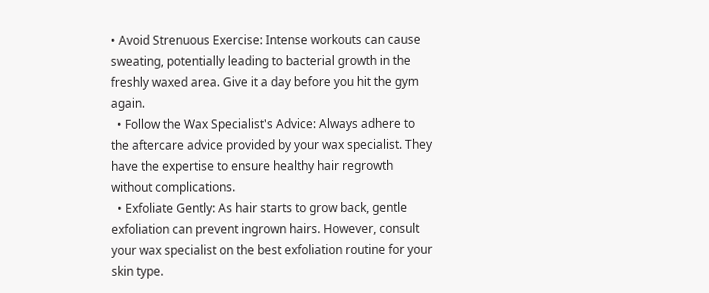• Avoid Strenuous Exercise: Intense workouts can cause sweating, potentially leading to bacterial growth in the freshly waxed area. Give it a day before you hit the gym again.
  • Follow the Wax Specialist's Advice: Always adhere to the aftercare advice provided by your wax specialist. They have the expertise to ensure healthy hair regrowth without complications.
  • Exfoliate Gently: As hair starts to grow back, gentle exfoliation can prevent ingrown hairs. However, consult your wax specialist on the best exfoliation routine for your skin type.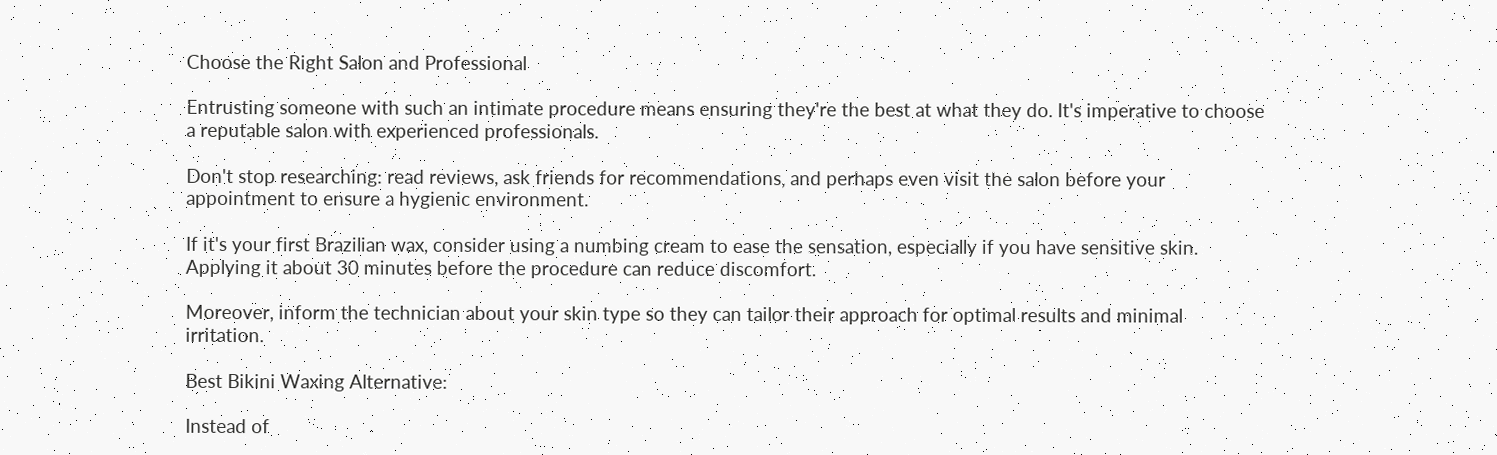Choose the Right Salon and Professional

Entrusting someone with such an intimate procedure means ensuring they're the best at what they do. It's imperative to choose a reputable salon with experienced professionals.

Don't stop researching: read reviews, ask friends for recommendations, and perhaps even visit the salon before your appointment to ensure a hygienic environment.

If it's your first Brazilian wax, consider using a numbing cream to ease the sensation, especially if you have sensitive skin. Applying it about 30 minutes before the procedure can reduce discomfort.

Moreover, inform the technician about your skin type so they can tailor their approach for optimal results and minimal irritation.

Best Bikini Waxing Alternative:

Instead of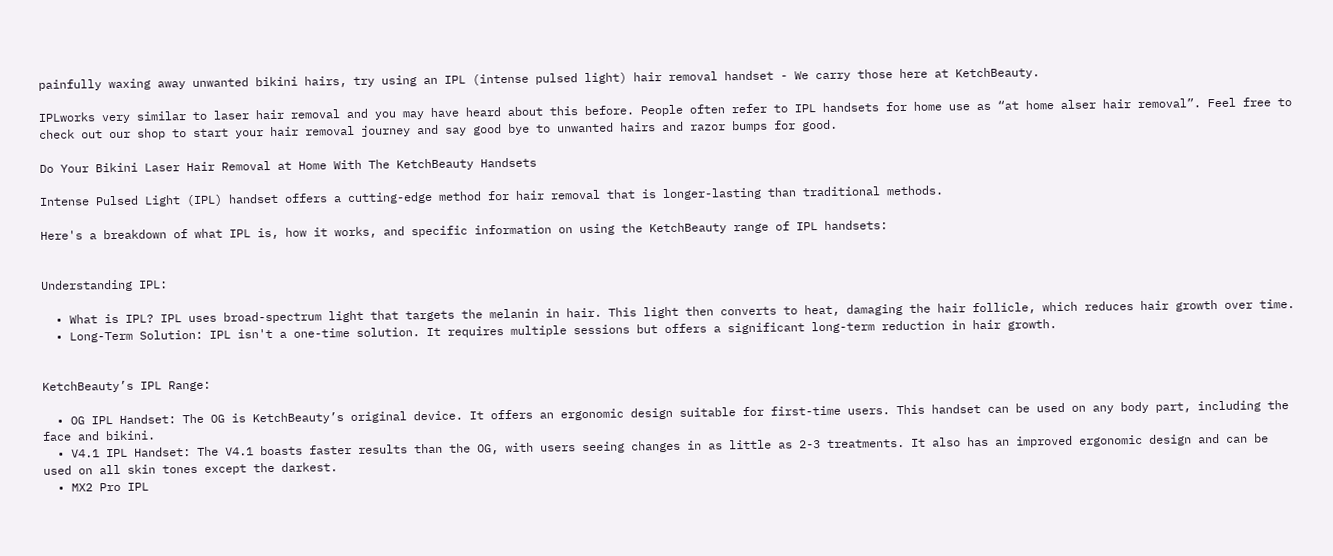painfully waxing away unwanted bikini hairs, try using an IPL (intense pulsed light) hair removal handset - We carry those here at KetchBeauty.

IPLworks very similar to laser hair removal and you may have heard about this before. People often refer to IPL handsets for home use as “at home alser hair removal”. Feel free to check out our shop to start your hair removal journey and say good bye to unwanted hairs and razor bumps for good.

Do Your Bikini Laser Hair Removal at Home With The KetchBeauty Handsets

Intense Pulsed Light (IPL) handset offers a cutting-edge method for hair removal that is longer-lasting than traditional methods.

Here's a breakdown of what IPL is, how it works, and specific information on using the KetchBeauty range of IPL handsets:


Understanding IPL:

  • What is IPL? IPL uses broad-spectrum light that targets the melanin in hair. This light then converts to heat, damaging the hair follicle, which reduces hair growth over time.
  • Long-Term Solution: IPL isn't a one-time solution. It requires multiple sessions but offers a significant long-term reduction in hair growth.


KetchBeauty’s IPL Range:

  • OG IPL Handset: The OG is KetchBeauty’s original device. It offers an ergonomic design suitable for first-time users. This handset can be used on any body part, including the face and bikini.
  • V4.1 IPL Handset: The V4.1 boasts faster results than the OG, with users seeing changes in as little as 2-3 treatments. It also has an improved ergonomic design and can be used on all skin tones except the darkest.
  • MX2 Pro IPL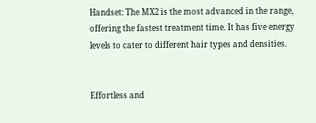Handset: The MX2 is the most advanced in the range, offering the fastest treatment time. It has five energy levels to cater to different hair types and densities.


Effortless and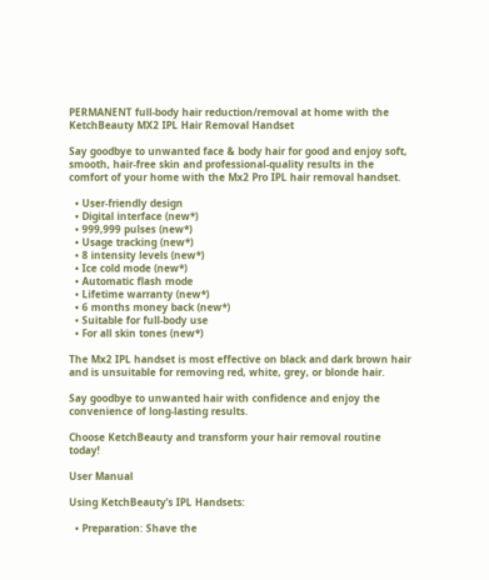PERMANENT full-body hair reduction/removal at home with the KetchBeauty MX2 IPL Hair Removal Handset

Say goodbye to unwanted face & body hair for good and enjoy soft, smooth, hair-free skin and professional-quality results in the comfort of your home with the Mx2 Pro IPL hair removal handset.

  • User-friendly design
  • Digital interface (new*)
  • 999,999 pulses (new*)
  • Usage tracking (new*)
  • 8 intensity levels (new*)
  • Ice cold mode (new*)
  • Automatic flash mode
  • Lifetime warranty (new*)
  • 6 months money back (new*)
  • Suitable for full-body use
  • For all skin tones (new*)

The Mx2 IPL handset is most effective on black and dark brown hair and is unsuitable for removing red, white, grey, or blonde hair.

Say goodbye to unwanted hair with confidence and enjoy the convenience of long-lasting results.

Choose KetchBeauty and transform your hair removal routine today!

User Manual

Using KetchBeauty’s IPL Handsets:

  • Preparation: Shave the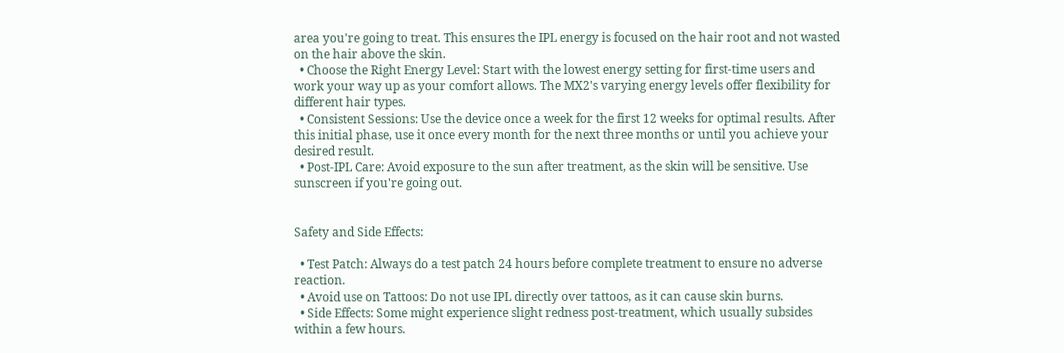area you're going to treat. This ensures the IPL energy is focused on the hair root and not wasted on the hair above the skin.
  • Choose the Right Energy Level: Start with the lowest energy setting for first-time users and work your way up as your comfort allows. The MX2's varying energy levels offer flexibility for different hair types.
  • Consistent Sessions: Use the device once a week for the first 12 weeks for optimal results. After this initial phase, use it once every month for the next three months or until you achieve your desired result.
  • Post-IPL Care: Avoid exposure to the sun after treatment, as the skin will be sensitive. Use sunscreen if you're going out.


Safety and Side Effects:

  • Test Patch: Always do a test patch 24 hours before complete treatment to ensure no adverse reaction.
  • Avoid use on Tattoos: Do not use IPL directly over tattoos, as it can cause skin burns.
  • Side Effects: Some might experience slight redness post-treatment, which usually subsides within a few hours.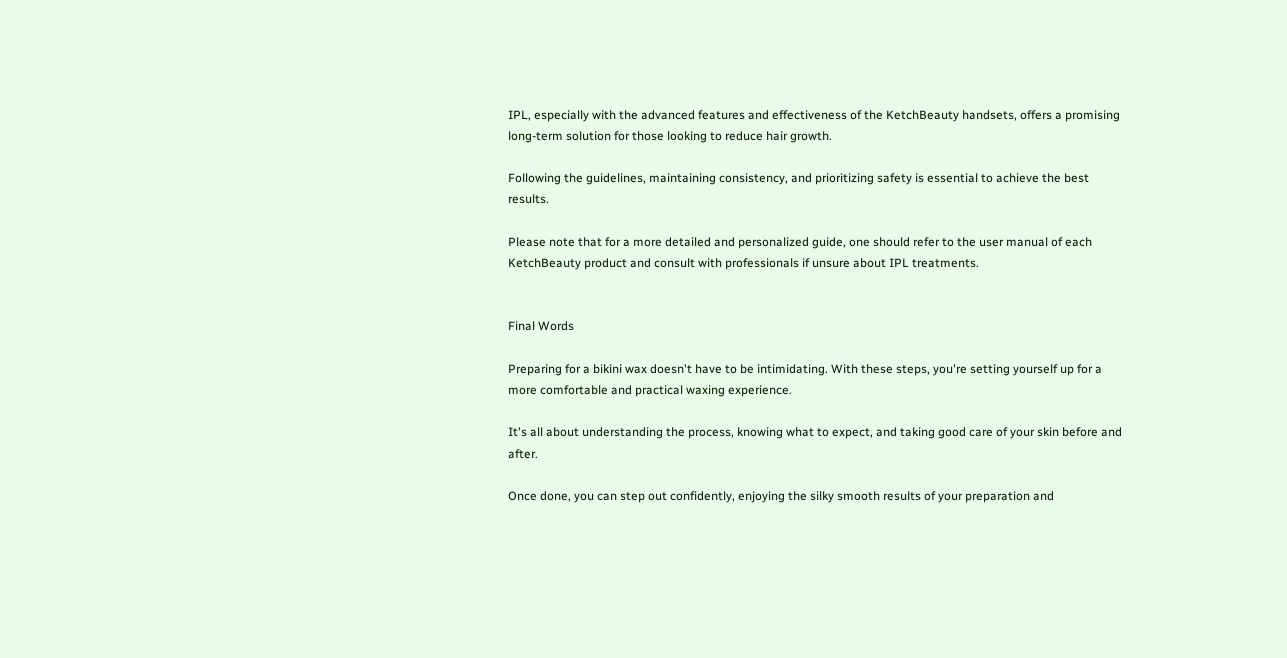IPL, especially with the advanced features and effectiveness of the KetchBeauty handsets, offers a promising long-term solution for those looking to reduce hair growth.

Following the guidelines, maintaining consistency, and prioritizing safety is essential to achieve the best results.

Please note that for a more detailed and personalized guide, one should refer to the user manual of each KetchBeauty product and consult with professionals if unsure about IPL treatments.


Final Words

Preparing for a bikini wax doesn't have to be intimidating. With these steps, you're setting yourself up for a more comfortable and practical waxing experience.

It's all about understanding the process, knowing what to expect, and taking good care of your skin before and after.

Once done, you can step out confidently, enjoying the silky smooth results of your preparation and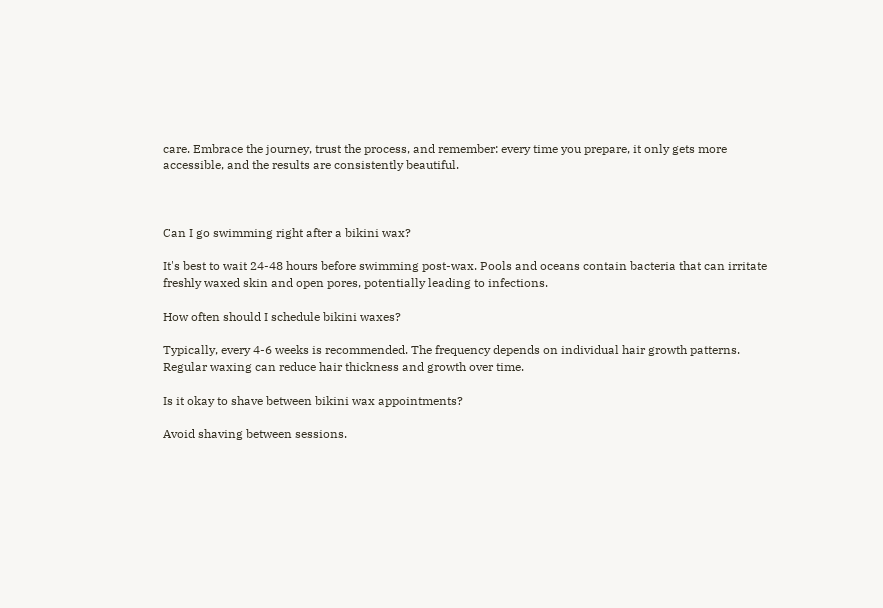care. Embrace the journey, trust the process, and remember: every time you prepare, it only gets more accessible, and the results are consistently beautiful.



Can I go swimming right after a bikini wax?

It's best to wait 24-48 hours before swimming post-wax. Pools and oceans contain bacteria that can irritate freshly waxed skin and open pores, potentially leading to infections.

How often should I schedule bikini waxes?

Typically, every 4-6 weeks is recommended. The frequency depends on individual hair growth patterns. Regular waxing can reduce hair thickness and growth over time.

Is it okay to shave between bikini wax appointments?

Avoid shaving between sessions.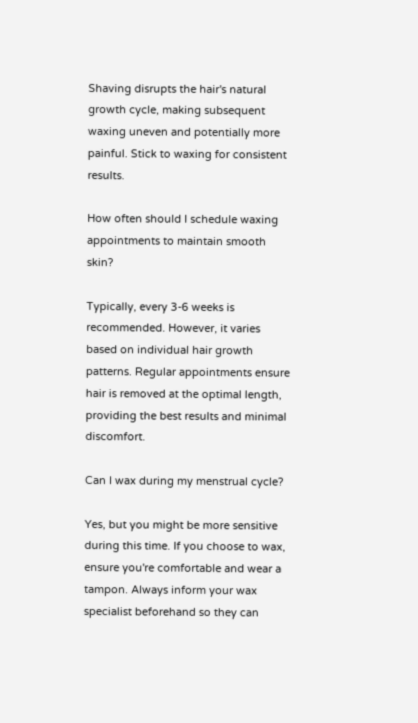Shaving disrupts the hair's natural growth cycle, making subsequent waxing uneven and potentially more painful. Stick to waxing for consistent results.

How often should I schedule waxing appointments to maintain smooth skin?

Typically, every 3-6 weeks is recommended. However, it varies based on individual hair growth patterns. Regular appointments ensure hair is removed at the optimal length, providing the best results and minimal discomfort.

Can I wax during my menstrual cycle?

Yes, but you might be more sensitive during this time. If you choose to wax, ensure you're comfortable and wear a tampon. Always inform your wax specialist beforehand so they can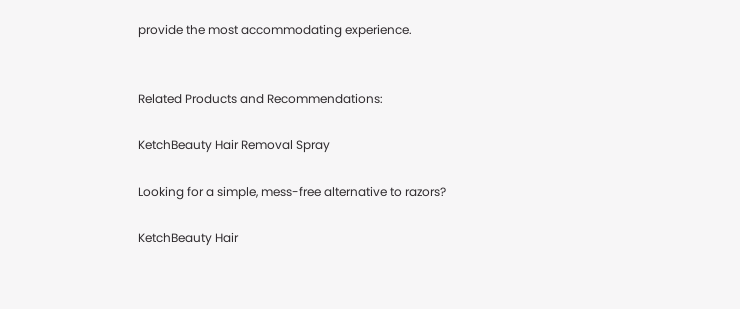provide the most accommodating experience.


Related Products and Recommendations:

KetchBeauty Hair Removal Spray

Looking for a simple, mess-free alternative to razors?

KetchBeauty Hair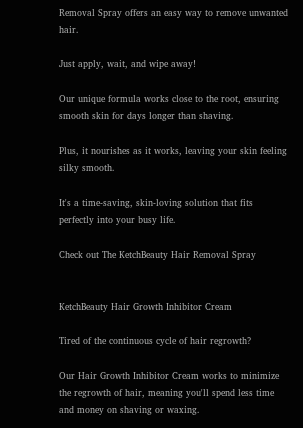Removal Spray offers an easy way to remove unwanted hair.

Just apply, wait, and wipe away!

Our unique formula works close to the root, ensuring smooth skin for days longer than shaving.

Plus, it nourishes as it works, leaving your skin feeling silky smooth.

It's a time-saving, skin-loving solution that fits perfectly into your busy life.

Check out The KetchBeauty Hair Removal Spray


KetchBeauty Hair Growth Inhibitor Cream

Tired of the continuous cycle of hair regrowth?

Our Hair Growth Inhibitor Cream works to minimize the regrowth of hair, meaning you'll spend less time and money on shaving or waxing.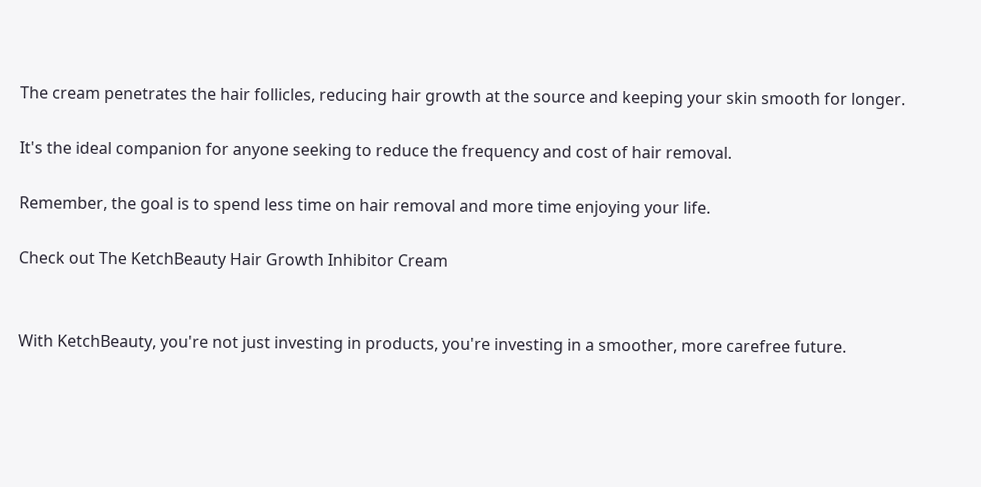The cream penetrates the hair follicles, reducing hair growth at the source and keeping your skin smooth for longer.

It's the ideal companion for anyone seeking to reduce the frequency and cost of hair removal.

Remember, the goal is to spend less time on hair removal and more time enjoying your life.

Check out The KetchBeauty Hair Growth Inhibitor Cream


With KetchBeauty, you're not just investing in products, you're investing in a smoother, more carefree future.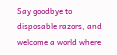Say goodbye to disposable razors, and welcome a world where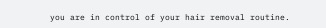you are in control of your hair removal routine.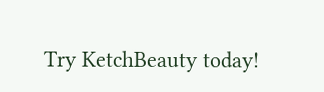Try KetchBeauty today!